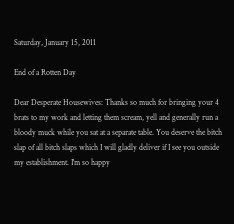Saturday, January 15, 2011

End of a Rotten Day

Dear Desperate Housewives: Thanks so much for bringing your 4 brats to my work and letting them scream, yell and generally run a bloody muck while you sat at a separate table. You deserve the bitch slap of all bitch slaps which I will gladly deliver if I see you outside my establishment. I'm so happy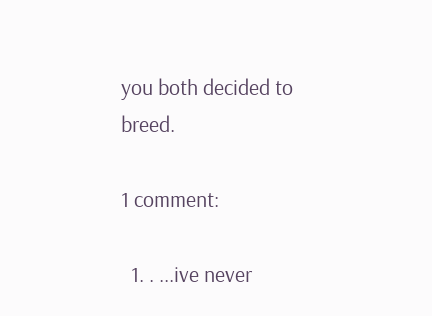you both decided to breed.

1 comment:

  1. . ...ive never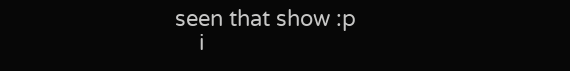seen that show :p
    i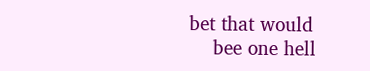bet that would
    bee one hell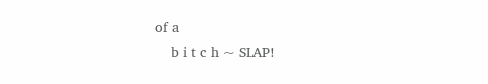of a
    b i t c h ~ SLAP!